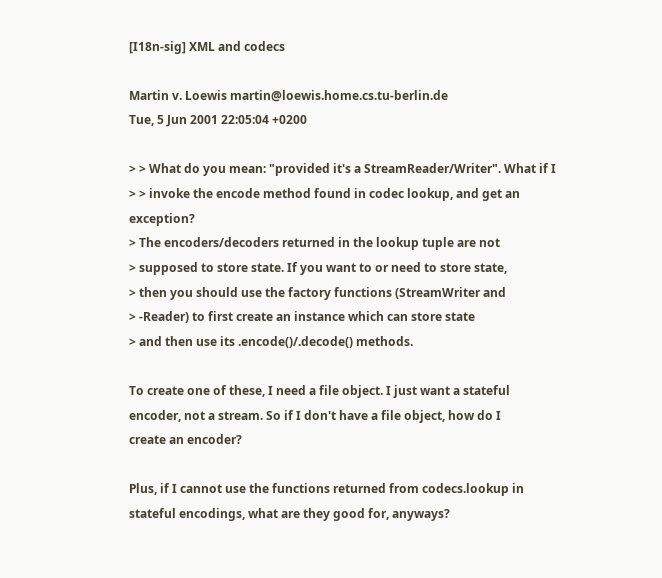[I18n-sig] XML and codecs

Martin v. Loewis martin@loewis.home.cs.tu-berlin.de
Tue, 5 Jun 2001 22:05:04 +0200

> > What do you mean: "provided it's a StreamReader/Writer". What if I
> > invoke the encode method found in codec lookup, and get an exception?
> The encoders/decoders returned in the lookup tuple are not
> supposed to store state. If you want to or need to store state,
> then you should use the factory functions (StreamWriter and
> -Reader) to first create an instance which can store state
> and then use its .encode()/.decode() methods.

To create one of these, I need a file object. I just want a stateful
encoder, not a stream. So if I don't have a file object, how do I
create an encoder?

Plus, if I cannot use the functions returned from codecs.lookup in
stateful encodings, what are they good for, anyways?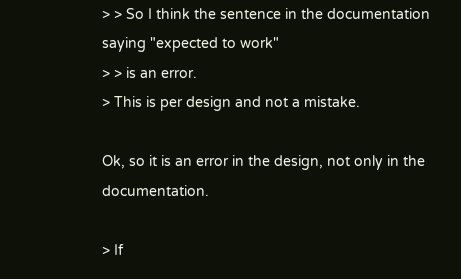> > So I think the sentence in the documentation saying "expected to work"
> > is an error.
> This is per design and not a mistake.

Ok, so it is an error in the design, not only in the documentation.

> If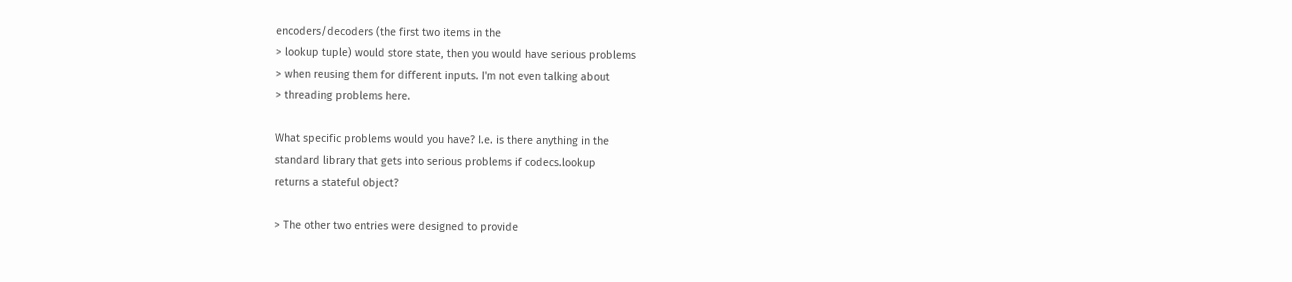encoders/decoders (the first two items in the
> lookup tuple) would store state, then you would have serious problems
> when reusing them for different inputs. I'm not even talking about
> threading problems here.

What specific problems would you have? I.e. is there anything in the
standard library that gets into serious problems if codecs.lookup
returns a stateful object?

> The other two entries were designed to provide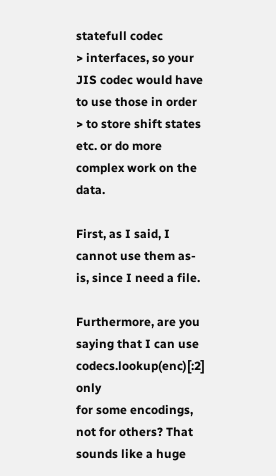statefull codec
> interfaces, so your JIS codec would have to use those in order
> to store shift states etc. or do more complex work on the data.

First, as I said, I cannot use them as-is, since I need a file.

Furthermore, are you saying that I can use codecs.lookup(enc)[:2] only
for some encodings, not for others? That sounds like a huge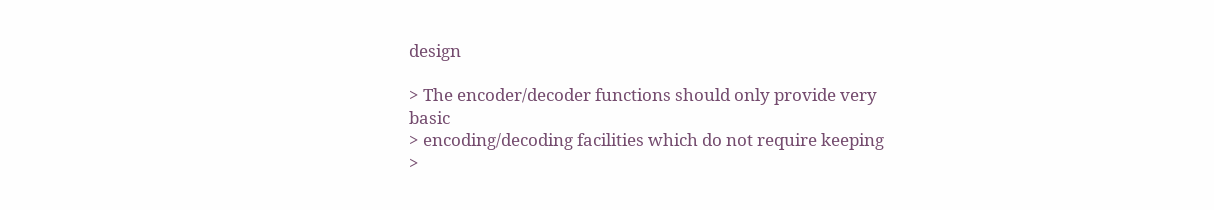design

> The encoder/decoder functions should only provide very basic
> encoding/decoding facilities which do not require keeping
>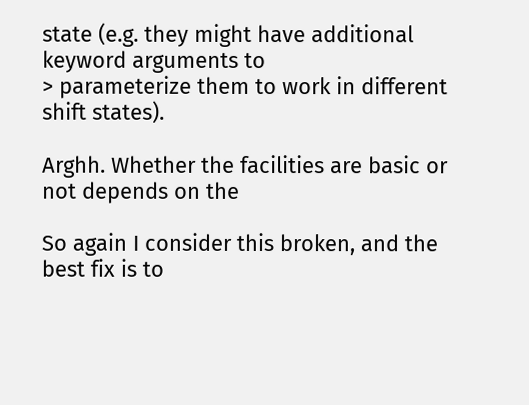state (e.g. they might have additional keyword arguments to
> parameterize them to work in different shift states).

Arghh. Whether the facilities are basic or not depends on the

So again I consider this broken, and the best fix is to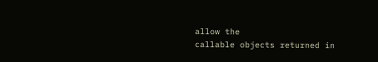allow the
callable objects returned in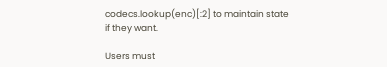codecs.lookup(enc)[:2] to maintain state
if they want.

Users must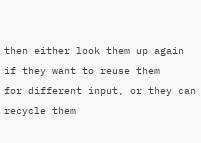then either look them up again if they want to reuse them
for different input, or they can recycle them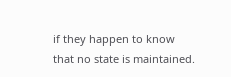if they happen to know
that no state is maintained.